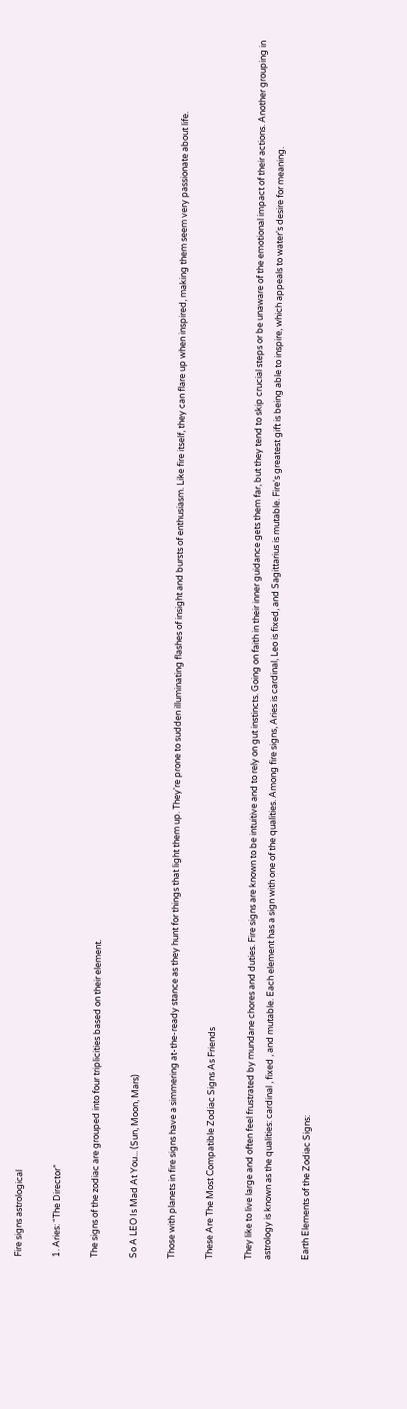Fire signs astrological

1. Aries: “The Director”

The signs of the zodiac are grouped into four triplicities based on their element.

So A LEO Is Mad At You... (Sun, Moon, Mars)

Those with planets in fire signs have a simmering at-the-ready stance as they hunt for things that light them up. They're prone to sudden illuminating flashes of insight and bursts of enthusiasm. Like fire itself, they can flare up when inspired, making them seem very passionate about life.

These Are The Most Compatible Zodiac Signs As Friends

They like to live large and often feel frustrated by mundane chores and duties. Fire signs are known to be intuitive and to rely on gut instincts. Going on faith in their inner guidance gets them far, but they tend to skip crucial steps or be unaware of the emotional impact of their actions. Another grouping in astrology is known as the qualities: cardinal , fixed , and mutable. Each element has a sign with one of the qualities. Among fire signs, Aries is cardinal, Leo is fixed, and Sagittarius is mutable. Fire's greatest gift is being able to inspire, which appeals to water's desire for meaning.

Earth Elements of the Zodiac Signs: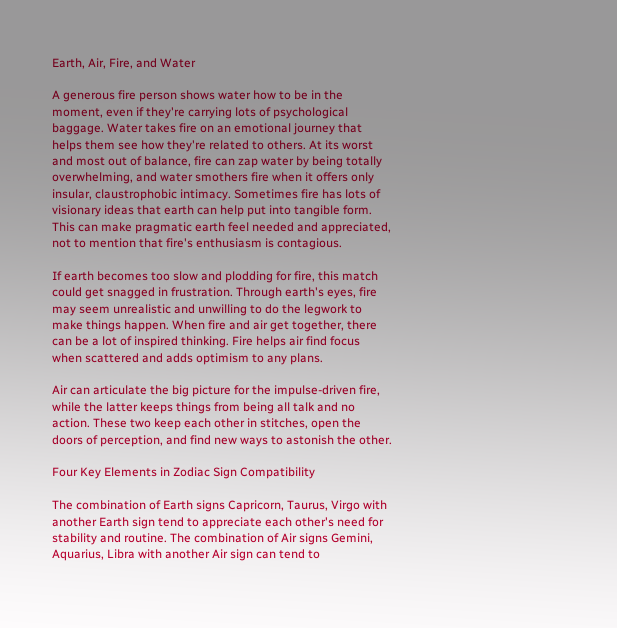Earth, Air, Fire, and Water

A generous fire person shows water how to be in the moment, even if they're carrying lots of psychological baggage. Water takes fire on an emotional journey that helps them see how they're related to others. At its worst and most out of balance, fire can zap water by being totally overwhelming, and water smothers fire when it offers only insular, claustrophobic intimacy. Sometimes fire has lots of visionary ideas that earth can help put into tangible form. This can make pragmatic earth feel needed and appreciated, not to mention that fire's enthusiasm is contagious.

If earth becomes too slow and plodding for fire, this match could get snagged in frustration. Through earth's eyes, fire may seem unrealistic and unwilling to do the legwork to make things happen. When fire and air get together, there can be a lot of inspired thinking. Fire helps air find focus when scattered and adds optimism to any plans.

Air can articulate the big picture for the impulse-driven fire, while the latter keeps things from being all talk and no action. These two keep each other in stitches, open the doors of perception, and find new ways to astonish the other.

Four Key Elements in Zodiac Sign Compatibility

The combination of Earth signs Capricorn, Taurus, Virgo with another Earth sign tend to appreciate each other's need for stability and routine. The combination of Air signs Gemini, Aquarius, Libra with another Air sign can tend to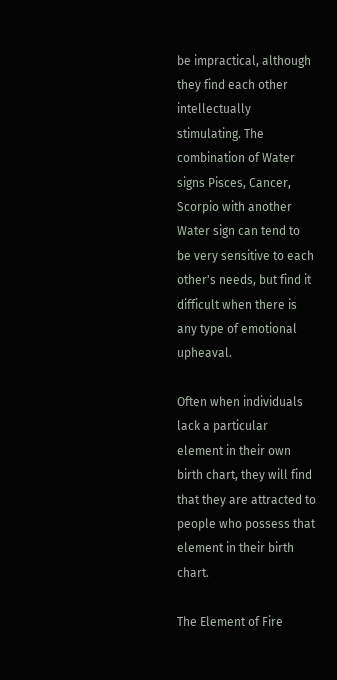be impractical, although they find each other intellectually stimulating. The combination of Water signs Pisces, Cancer, Scorpio with another Water sign can tend to be very sensitive to each other's needs, but find it difficult when there is any type of emotional upheaval.

Often when individuals lack a particular element in their own birth chart, they will find that they are attracted to people who possess that element in their birth chart.

The Element of Fire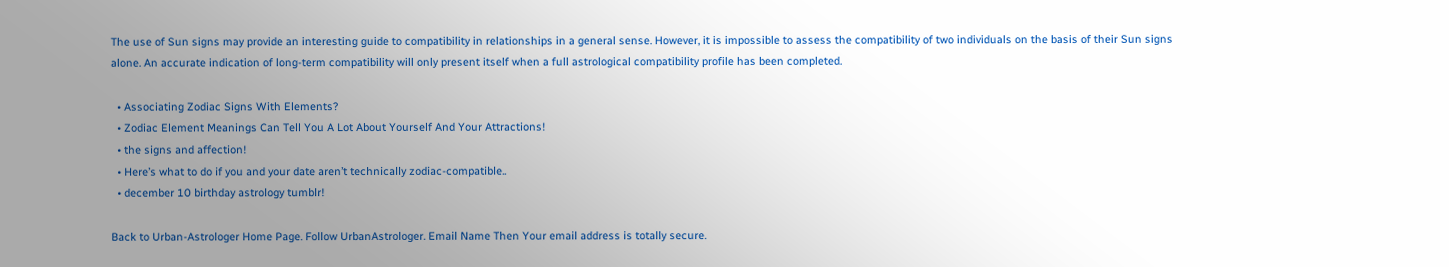The use of Sun signs may provide an interesting guide to compatibility in relationships in a general sense. However, it is impossible to assess the compatibility of two individuals on the basis of their Sun signs alone. An accurate indication of long-term compatibility will only present itself when a full astrological compatibility profile has been completed.

  • Associating Zodiac Signs With Elements?
  • Zodiac Element Meanings Can Tell You A Lot About Yourself And Your Attractions!
  • the signs and affection!
  • Here’s what to do if you and your date aren’t technically zodiac-compatible..
  • december 10 birthday astrology tumblr!

Back to Urban-Astrologer Home Page. Follow UrbanAstrologer. Email Name Then Your email address is totally secure.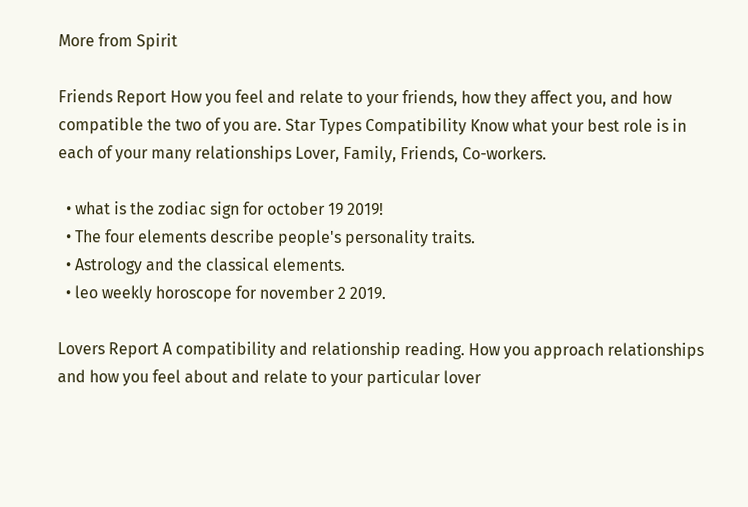More from Spirit

Friends Report How you feel and relate to your friends, how they affect you, and how compatible the two of you are. Star Types Compatibility Know what your best role is in each of your many relationships Lover, Family, Friends, Co-workers.

  • what is the zodiac sign for october 19 2019!
  • The four elements describe people's personality traits.
  • Astrology and the classical elements.
  • leo weekly horoscope for november 2 2019.

Lovers Report A compatibility and relationship reading. How you approach relationships and how you feel about and relate to your particular lover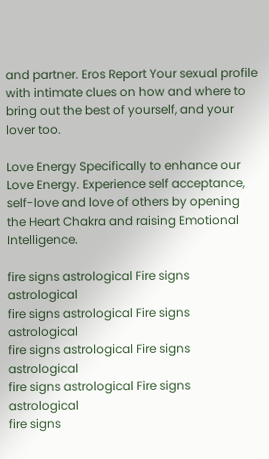and partner. Eros Report Your sexual profile with intimate clues on how and where to bring out the best of yourself, and your lover too.

Love Energy Specifically to enhance our Love Energy. Experience self acceptance, self-love and love of others by opening the Heart Chakra and raising Emotional Intelligence.

fire signs astrological Fire signs astrological
fire signs astrological Fire signs astrological
fire signs astrological Fire signs astrological
fire signs astrological Fire signs astrological
fire signs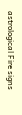astrological Fire signs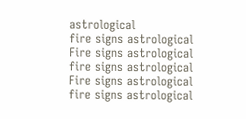astrological
fire signs astrological Fire signs astrological
fire signs astrological Fire signs astrological
fire signs astrological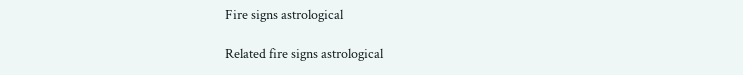Fire signs astrological

Related fire signs astrological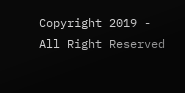Copyright 2019 - All Right Reserved